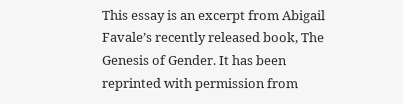This essay is an excerpt from Abigail Favale’s recently released book, The Genesis of Gender. It has been reprinted with permission from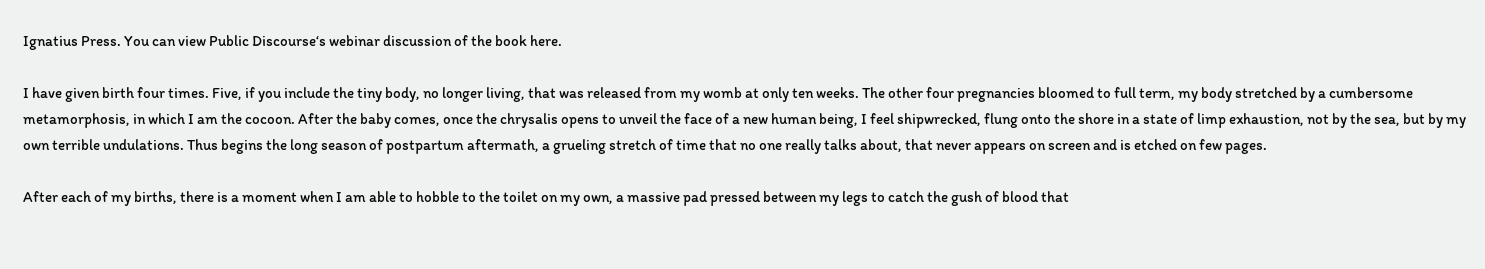Ignatius Press. You can view Public Discourse‘s webinar discussion of the book here.

I have given birth four times. Five, if you include the tiny body, no longer living, that was released from my womb at only ten weeks. The other four pregnancies bloomed to full term, my body stretched by a cumbersome metamorphosis, in which I am the cocoon. After the baby comes, once the chrysalis opens to unveil the face of a new human being, I feel shipwrecked, flung onto the shore in a state of limp exhaustion, not by the sea, but by my own terrible undulations. Thus begins the long season of postpartum aftermath, a grueling stretch of time that no one really talks about, that never appears on screen and is etched on few pages.

After each of my births, there is a moment when I am able to hobble to the toilet on my own, a massive pad pressed between my legs to catch the gush of blood that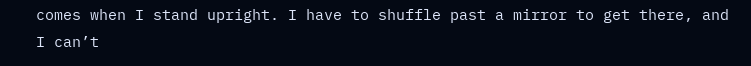comes when I stand upright. I have to shuffle past a mirror to get there, and I can’t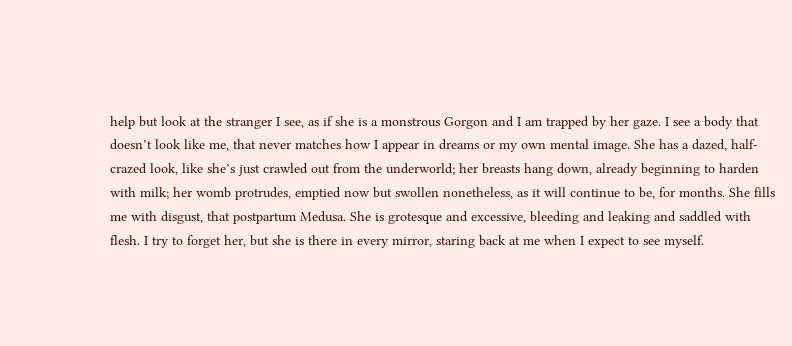help but look at the stranger I see, as if she is a monstrous Gorgon and I am trapped by her gaze. I see a body that doesn’t look like me, that never matches how I appear in dreams or my own mental image. She has a dazed, half-crazed look, like she’s just crawled out from the underworld; her breasts hang down, already beginning to harden with milk; her womb protrudes, emptied now but swollen nonetheless, as it will continue to be, for months. She fills me with disgust, that postpartum Medusa. She is grotesque and excessive, bleeding and leaking and saddled with flesh. I try to forget her, but she is there in every mirror, staring back at me when I expect to see myself.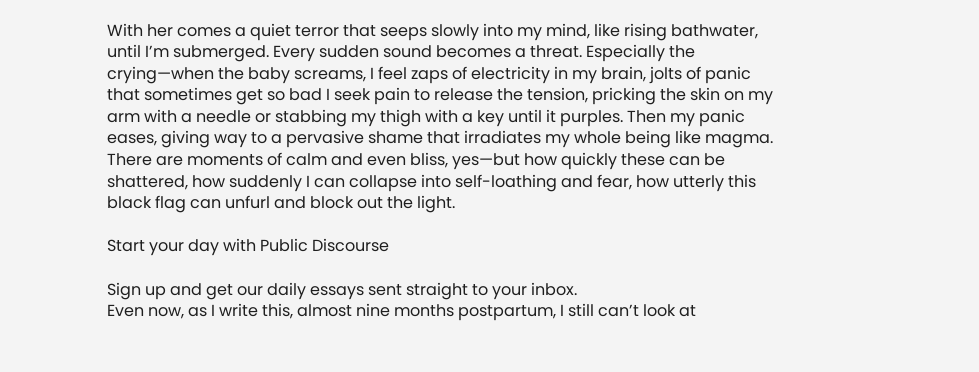With her comes a quiet terror that seeps slowly into my mind, like rising bathwater, until I’m submerged. Every sudden sound becomes a threat. Especially the crying—when the baby screams, I feel zaps of electricity in my brain, jolts of panic that sometimes get so bad I seek pain to release the tension, pricking the skin on my arm with a needle or stabbing my thigh with a key until it purples. Then my panic eases, giving way to a pervasive shame that irradiates my whole being like magma. There are moments of calm and even bliss, yes—but how quickly these can be shattered, how suddenly I can collapse into self-loathing and fear, how utterly this black flag can unfurl and block out the light.

Start your day with Public Discourse

Sign up and get our daily essays sent straight to your inbox.
Even now, as I write this, almost nine months postpartum, I still can’t look at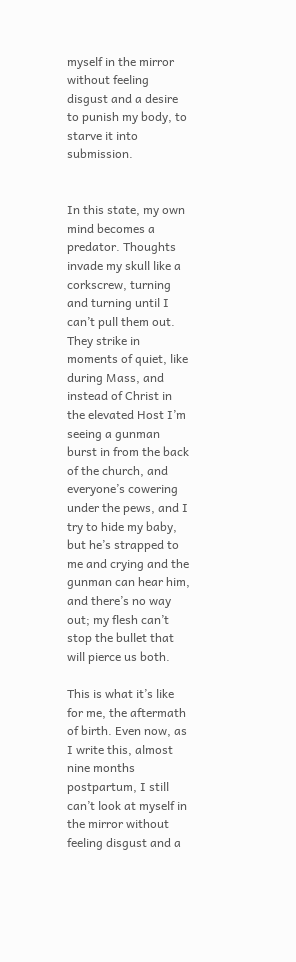myself in the mirror without feeling disgust and a desire to punish my body, to starve it into submission.


In this state, my own mind becomes a predator. Thoughts invade my skull like a corkscrew, turning and turning until I can’t pull them out. They strike in moments of quiet, like during Mass, and instead of Christ in the elevated Host I’m seeing a gunman burst in from the back of the church, and everyone’s cowering under the pews, and I try to hide my baby, but he’s strapped to me and crying and the gunman can hear him, and there’s no way out; my flesh can’t stop the bullet that will pierce us both.

This is what it’s like for me, the aftermath of birth. Even now, as I write this, almost nine months postpartum, I still can’t look at myself in the mirror without feeling disgust and a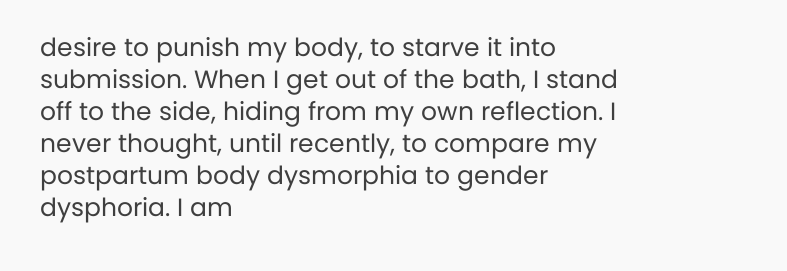desire to punish my body, to starve it into submission. When I get out of the bath, I stand off to the side, hiding from my own reflection. I never thought, until recently, to compare my postpartum body dysmorphia to gender dysphoria. I am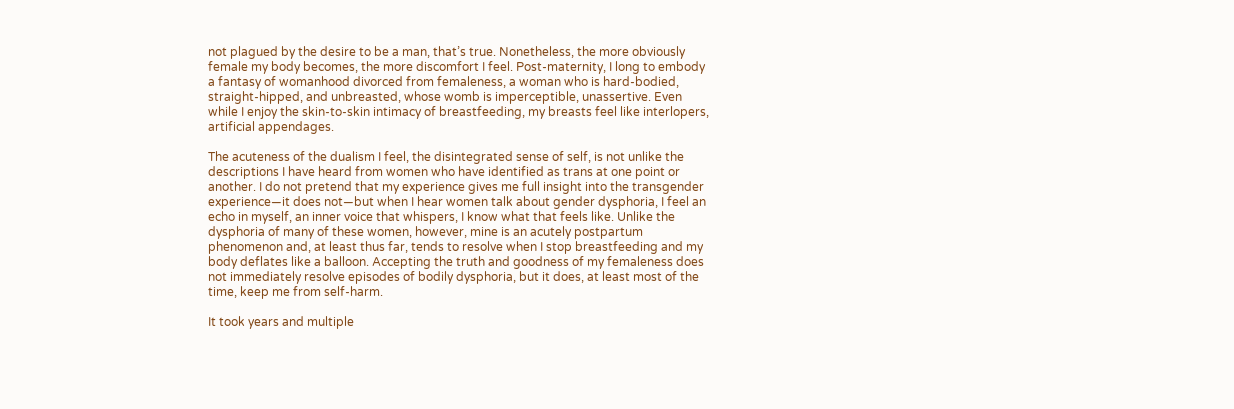not plagued by the desire to be a man, that’s true. Nonetheless, the more obviously female my body becomes, the more discomfort I feel. Post-maternity, I long to embody a fantasy of womanhood divorced from femaleness, a woman who is hard-bodied, straight-hipped, and unbreasted, whose womb is imperceptible, unassertive. Even while I enjoy the skin-to-skin intimacy of breastfeeding, my breasts feel like interlopers, artificial appendages.

The acuteness of the dualism I feel, the disintegrated sense of self, is not unlike the descriptions I have heard from women who have identified as trans at one point or another. I do not pretend that my experience gives me full insight into the transgender experience—it does not—but when I hear women talk about gender dysphoria, I feel an echo in myself, an inner voice that whispers, I know what that feels like. Unlike the dysphoria of many of these women, however, mine is an acutely postpartum phenomenon and, at least thus far, tends to resolve when I stop breastfeeding and my body deflates like a balloon. Accepting the truth and goodness of my femaleness does not immediately resolve episodes of bodily dysphoria, but it does, at least most of the time, keep me from self-harm.

It took years and multiple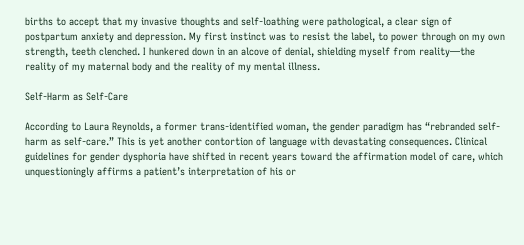births to accept that my invasive thoughts and self-loathing were pathological, a clear sign of postpartum anxiety and depression. My first instinct was to resist the label, to power through on my own strength, teeth clenched. I hunkered down in an alcove of denial, shielding myself from reality—the reality of my maternal body and the reality of my mental illness.

Self-Harm as Self-Care

According to Laura Reynolds, a former trans-identified woman, the gender paradigm has “rebranded self-harm as self-care.” This is yet another contortion of language with devastating consequences. Clinical guidelines for gender dysphoria have shifted in recent years toward the affirmation model of care, which unquestioningly affirms a patient’s interpretation of his or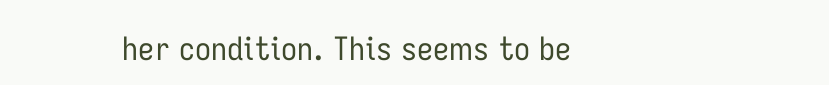her condition. This seems to be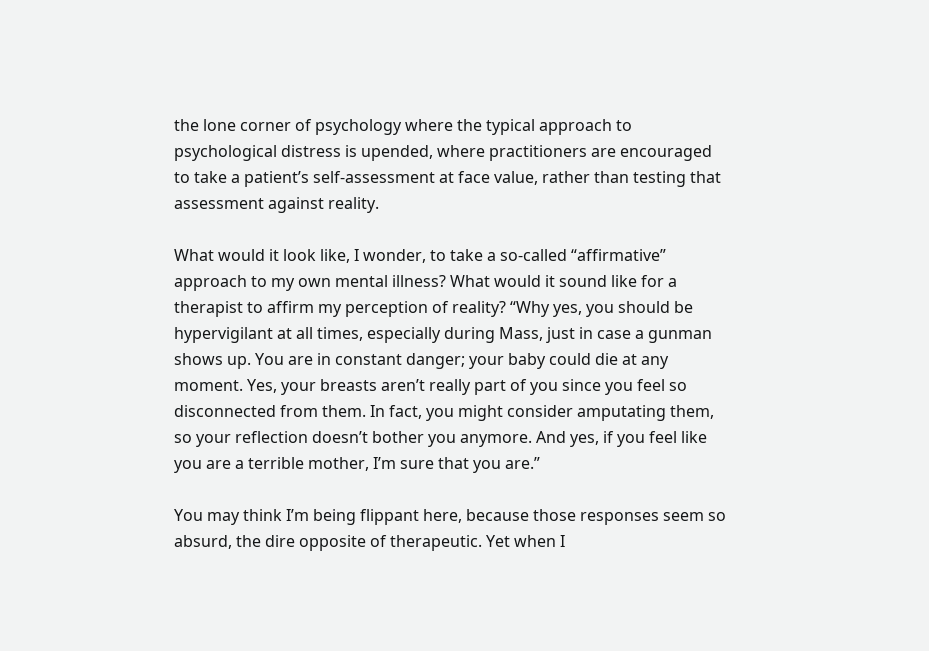the lone corner of psychology where the typical approach to psychological distress is upended, where practitioners are encouraged to take a patient’s self-assessment at face value, rather than testing that assessment against reality.

What would it look like, I wonder, to take a so-called “affirmative” approach to my own mental illness? What would it sound like for a therapist to affirm my perception of reality? “Why yes, you should be hypervigilant at all times, especially during Mass, just in case a gunman shows up. You are in constant danger; your baby could die at any moment. Yes, your breasts aren’t really part of you since you feel so disconnected from them. In fact, you might consider amputating them, so your reflection doesn’t bother you anymore. And yes, if you feel like you are a terrible mother, I’m sure that you are.”

You may think I’m being flippant here, because those responses seem so absurd, the dire opposite of therapeutic. Yet when I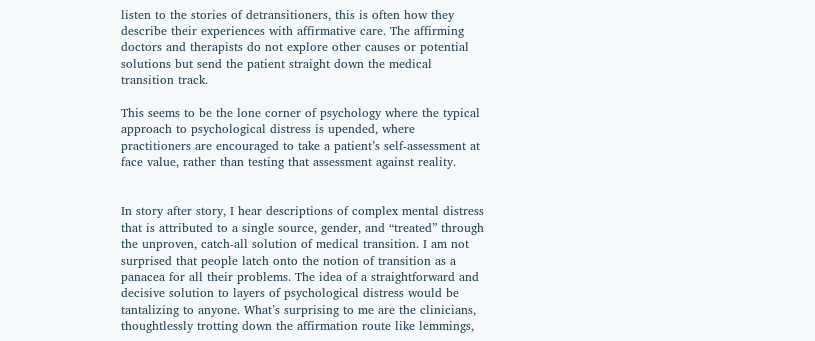listen to the stories of detransitioners, this is often how they describe their experiences with affirmative care. The affirming doctors and therapists do not explore other causes or potential solutions but send the patient straight down the medical transition track.

This seems to be the lone corner of psychology where the typical approach to psychological distress is upended, where practitioners are encouraged to take a patient’s self-assessment at face value, rather than testing that assessment against reality.


In story after story, I hear descriptions of complex mental distress that is attributed to a single source, gender, and “treated” through the unproven, catch-all solution of medical transition. I am not surprised that people latch onto the notion of transition as a panacea for all their problems. The idea of a straightforward and decisive solution to layers of psychological distress would be tantalizing to anyone. What’s surprising to me are the clinicians, thoughtlessly trotting down the affirmation route like lemmings,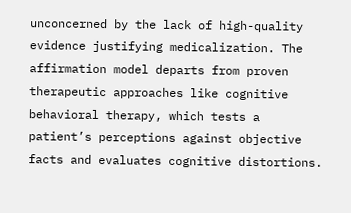unconcerned by the lack of high-quality evidence justifying medicalization. The affirmation model departs from proven therapeutic approaches like cognitive behavioral therapy, which tests a patient’s perceptions against objective facts and evaluates cognitive distortions.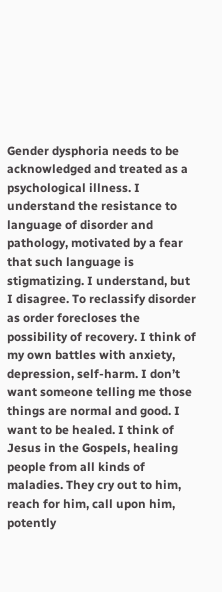Gender dysphoria needs to be acknowledged and treated as a psychological illness. I understand the resistance to language of disorder and pathology, motivated by a fear that such language is stigmatizing. I understand, but I disagree. To reclassify disorder as order forecloses the possibility of recovery. I think of my own battles with anxiety, depression, self-harm. I don’t want someone telling me those things are normal and good. I want to be healed. I think of Jesus in the Gospels, healing people from all kinds of maladies. They cry out to him, reach for him, call upon him, potently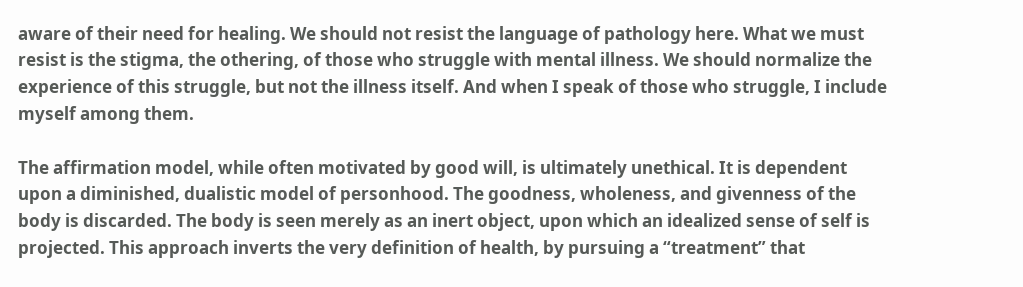aware of their need for healing. We should not resist the language of pathology here. What we must resist is the stigma, the othering, of those who struggle with mental illness. We should normalize the experience of this struggle, but not the illness itself. And when I speak of those who struggle, I include myself among them.

The affirmation model, while often motivated by good will, is ultimately unethical. It is dependent upon a diminished, dualistic model of personhood. The goodness, wholeness, and givenness of the body is discarded. The body is seen merely as an inert object, upon which an idealized sense of self is projected. This approach inverts the very definition of health, by pursuing a “treatment” that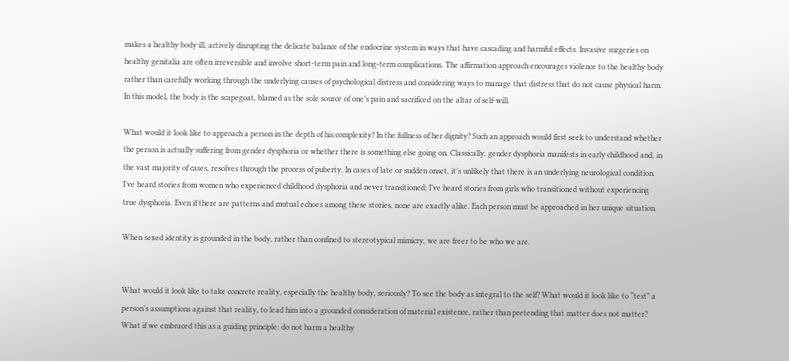makes a healthy body ill, actively disrupting the delicate balance of the endocrine system in ways that have cascading and harmful effects. Invasive surgeries on healthy genitalia are often irreversible and involve short-term pain and long-term complications. The affirmation approach encourages violence to the healthy body rather than carefully working through the underlying causes of psychological distress and considering ways to manage that distress that do not cause physical harm. In this model, the body is the scapegoat, blamed as the sole source of one’s pain and sacrificed on the altar of self-will.

What would it look like to approach a person in the depth of his complexity? In the fullness of her dignity? Such an approach would first seek to understand whether the person is actually suffering from gender dysphoria or whether there is something else going on. Classically, gender dysphoria manifests in early childhood and, in the vast majority of cases, resolves through the process of puberty. In cases of late or sudden onset, it’s unlikely that there is an underlying neurological condition. I’ve heard stories from women who experienced childhood dysphoria and never transitioned; I’ve heard stories from girls who transitioned without experiencing true dysphoria. Even if there are patterns and mutual echoes among these stories, none are exactly alike. Each person must be approached in her unique situation.

When sexed identity is grounded in the body, rather than confined to stereotypical mimicry, we are freer to be who we are.


What would it look like to take concrete reality, especially the healthy body, seriously? To see the body as integral to the self? What would it look like to “test” a person’s assumptions against that reality, to lead him into a grounded consideration of material existence, rather than pretending that matter does not matter? What if we embraced this as a guiding principle: do not harm a healthy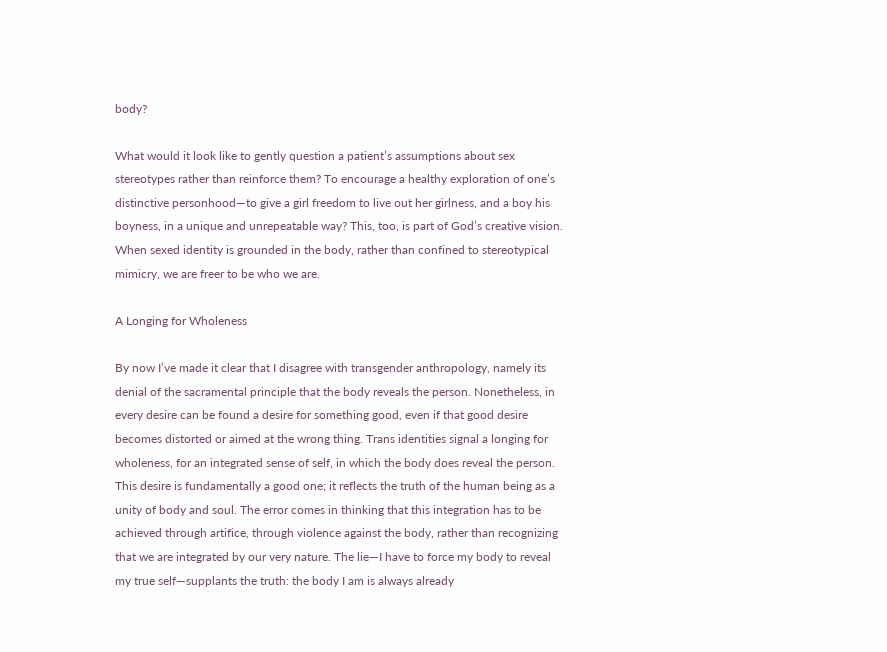body?

What would it look like to gently question a patient’s assumptions about sex stereotypes rather than reinforce them? To encourage a healthy exploration of one’s distinctive personhood—to give a girl freedom to live out her girlness, and a boy his boyness, in a unique and unrepeatable way? This, too, is part of God’s creative vision. When sexed identity is grounded in the body, rather than confined to stereotypical mimicry, we are freer to be who we are.

A Longing for Wholeness

By now I’ve made it clear that I disagree with transgender anthropology, namely its denial of the sacramental principle that the body reveals the person. Nonetheless, in every desire can be found a desire for something good, even if that good desire becomes distorted or aimed at the wrong thing. Trans identities signal a longing for wholeness, for an integrated sense of self, in which the body does reveal the person. This desire is fundamentally a good one; it reflects the truth of the human being as a unity of body and soul. The error comes in thinking that this integration has to be achieved through artifice, through violence against the body, rather than recognizing that we are integrated by our very nature. The lie—I have to force my body to reveal my true self—supplants the truth: the body I am is always already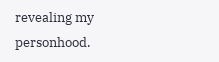revealing my personhood.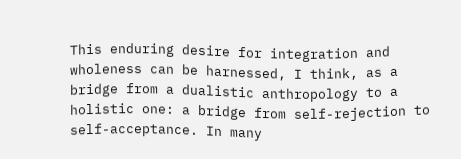This enduring desire for integration and wholeness can be harnessed, I think, as a bridge from a dualistic anthropology to a holistic one: a bridge from self-rejection to self-acceptance. In many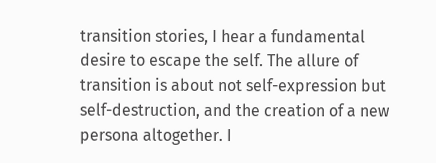transition stories, I hear a fundamental desire to escape the self. The allure of transition is about not self-expression but self-destruction, and the creation of a new persona altogether. I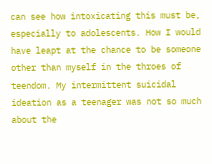can see how intoxicating this must be, especially to adolescents. How I would have leapt at the chance to be someone other than myself in the throes of teendom. My intermittent suicidal ideation as a teenager was not so much about the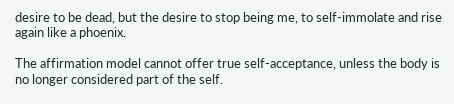desire to be dead, but the desire to stop being me, to self-immolate and rise again like a phoenix.

The affirmation model cannot offer true self-acceptance, unless the body is no longer considered part of the self.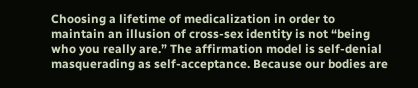Choosing a lifetime of medicalization in order to maintain an illusion of cross-sex identity is not “being who you really are.” The affirmation model is self-denial masquerading as self-acceptance. Because our bodies are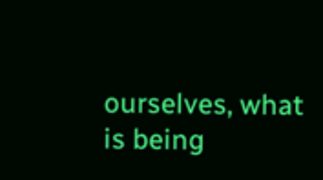ourselves, what is being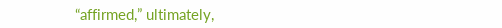“affirmed,” ultimately,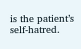is the patient’s self-hatred.